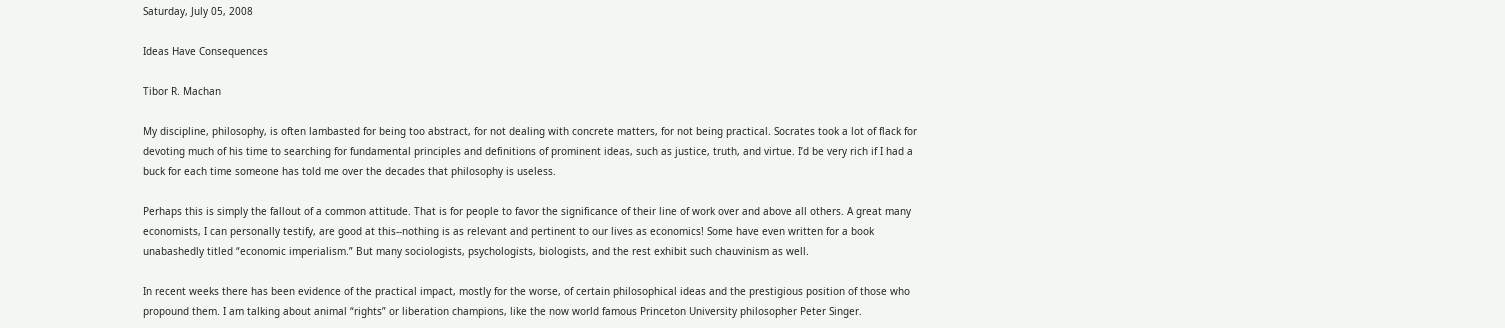Saturday, July 05, 2008

Ideas Have Consequences

Tibor R. Machan

My discipline, philosophy, is often lambasted for being too abstract, for not dealing with concrete matters, for not being practical. Socrates took a lot of flack for devoting much of his time to searching for fundamental principles and definitions of prominent ideas, such as justice, truth, and virtue. I’d be very rich if I had a buck for each time someone has told me over the decades that philosophy is useless.

Perhaps this is simply the fallout of a common attitude. That is for people to favor the significance of their line of work over and above all others. A great many economists, I can personally testify, are good at this--nothing is as relevant and pertinent to our lives as economics! Some have even written for a book unabashedly titled “economic imperialism.” But many sociologists, psychologists, biologists, and the rest exhibit such chauvinism as well.

In recent weeks there has been evidence of the practical impact, mostly for the worse, of certain philosophical ideas and the prestigious position of those who propound them. I am talking about animal “rights” or liberation champions, like the now world famous Princeton University philosopher Peter Singer.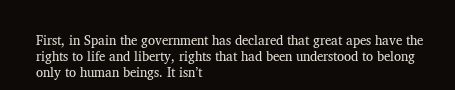First, in Spain the government has declared that great apes have the rights to life and liberty, rights that had been understood to belong only to human beings. It isn’t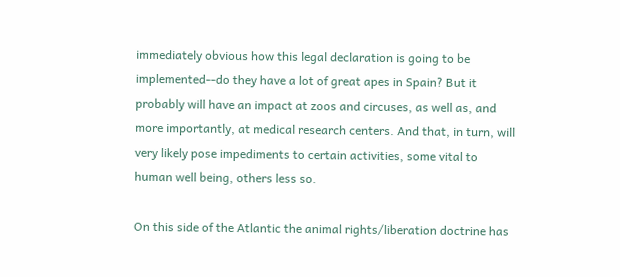immediately obvious how this legal declaration is going to be implemented--do they have a lot of great apes in Spain? But it probably will have an impact at zoos and circuses, as well as, and more importantly, at medical research centers. And that, in turn, will very likely pose impediments to certain activities, some vital to human well being, others less so.

On this side of the Atlantic the animal rights/liberation doctrine has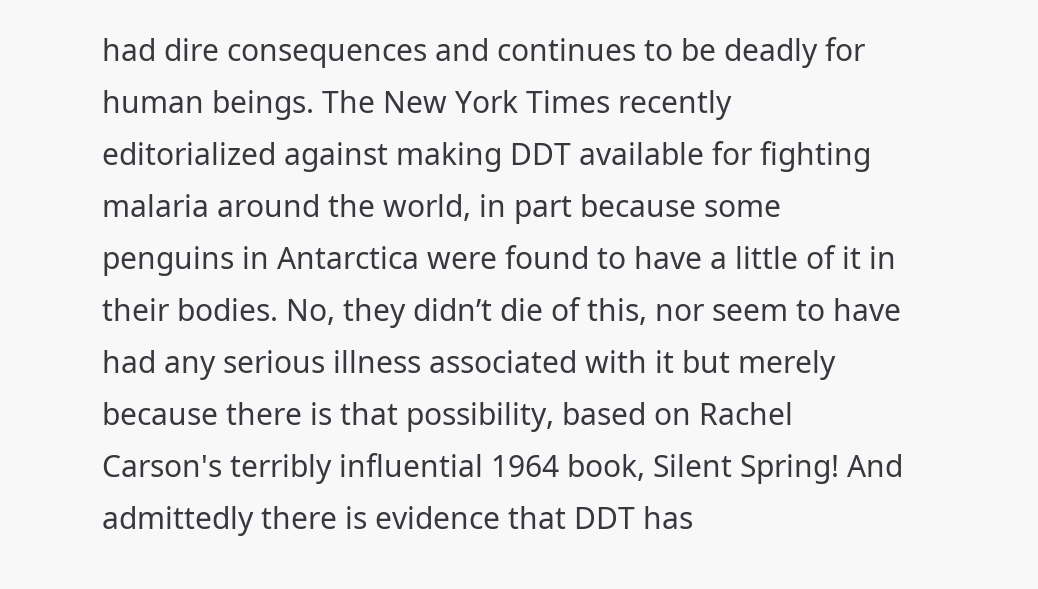had dire consequences and continues to be deadly for human beings. The New York Times recently editorialized against making DDT available for fighting malaria around the world, in part because some penguins in Antarctica were found to have a little of it in their bodies. No, they didn’t die of this, nor seem to have had any serious illness associated with it but merely because there is that possibility, based on Rachel Carson's terribly influential 1964 book, Silent Spring! And admittedly there is evidence that DDT has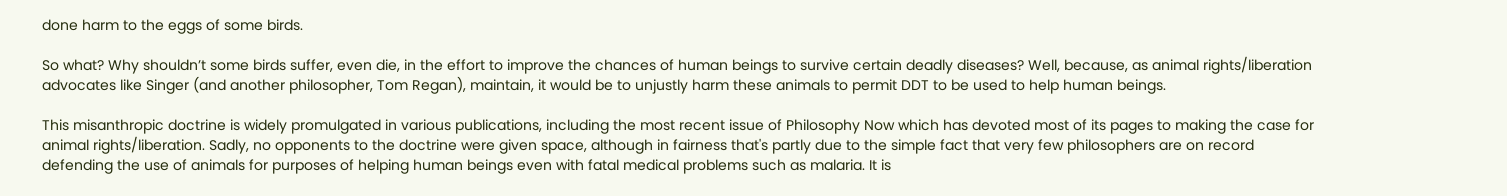done harm to the eggs of some birds.

So what? Why shouldn’t some birds suffer, even die, in the effort to improve the chances of human beings to survive certain deadly diseases? Well, because, as animal rights/liberation advocates like Singer (and another philosopher, Tom Regan), maintain, it would be to unjustly harm these animals to permit DDT to be used to help human beings.

This misanthropic doctrine is widely promulgated in various publications, including the most recent issue of Philosophy Now which has devoted most of its pages to making the case for animal rights/liberation. Sadly, no opponents to the doctrine were given space, although in fairness that's partly due to the simple fact that very few philosophers are on record defending the use of animals for purposes of helping human beings even with fatal medical problems such as malaria. It is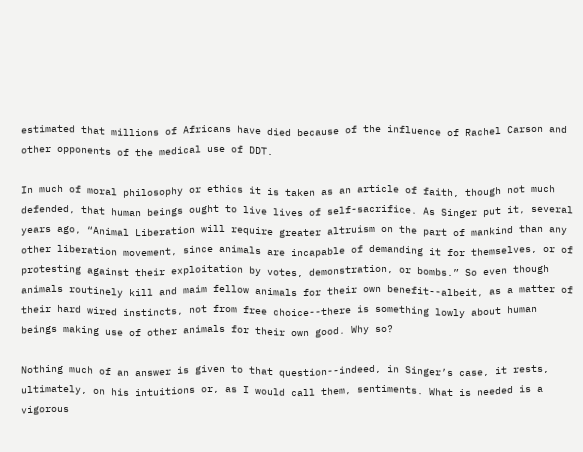estimated that millions of Africans have died because of the influence of Rachel Carson and other opponents of the medical use of DDT.

In much of moral philosophy or ethics it is taken as an article of faith, though not much defended, that human beings ought to live lives of self-sacrifice. As Singer put it, several years ago, “Animal Liberation will require greater altruism on the part of mankind than any other liberation movement, since animals are incapable of demanding it for themselves, or of protesting against their exploitation by votes, demonstration, or bombs.” So even though animals routinely kill and maim fellow animals for their own benefit--albeit, as a matter of their hard wired instincts, not from free choice--there is something lowly about human beings making use of other animals for their own good. Why so?

Nothing much of an answer is given to that question--indeed, in Singer’s case, it rests, ultimately, on his intuitions or, as I would call them, sentiments. What is needed is a vigorous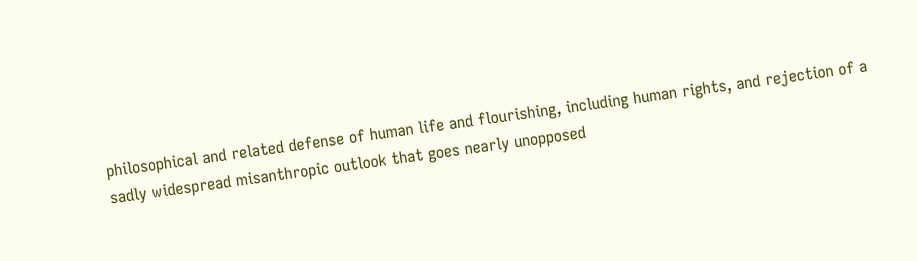philosophical and related defense of human life and flourishing, including human rights, and rejection of a sadly widespread misanthropic outlook that goes nearly unopposed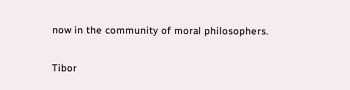now in the community of moral philosophers.

Tibor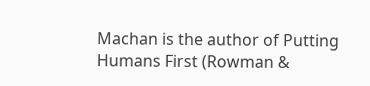Machan is the author of Putting Humans First (Rowman &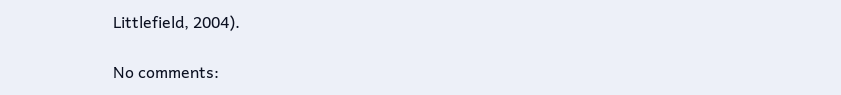Littlefield, 2004).

No comments: